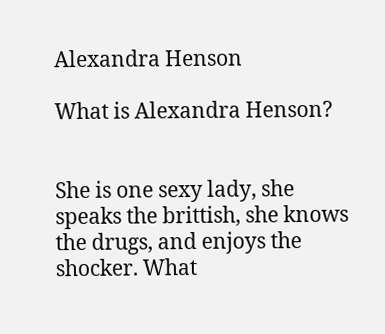Alexandra Henson

What is Alexandra Henson?


She is one sexy lady, she speaks the brittish, she knows the drugs, and enjoys the shocker. What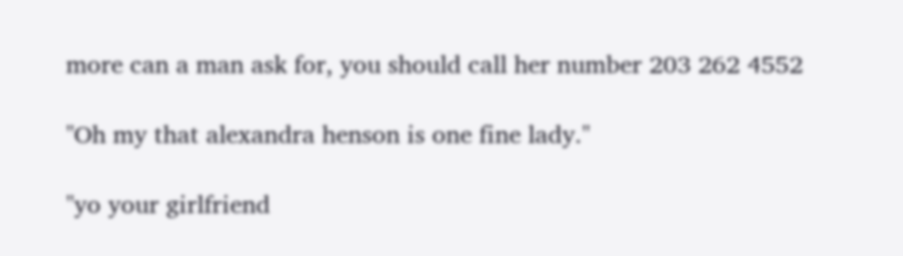more can a man ask for, you should call her number 203 262 4552

"Oh my that alexandra henson is one fine lady."

"yo your girlfriend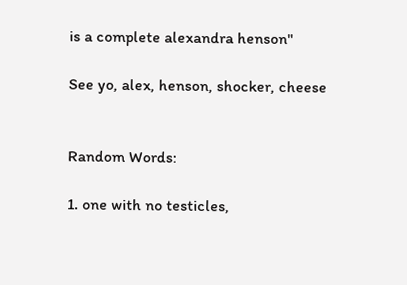is a complete alexandra henson"

See yo, alex, henson, shocker, cheese


Random Words:

1. one with no testicles,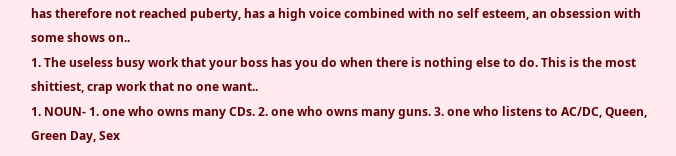has therefore not reached puberty, has a high voice combined with no self esteem, an obsession with some shows on..
1. The useless busy work that your boss has you do when there is nothing else to do. This is the most shittiest, crap work that no one want..
1. NOUN- 1. one who owns many CDs. 2. one who owns many guns. 3. one who listens to AC/DC, Queen, Green Day, Sex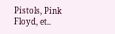Pistols, Pink Floyd, et..